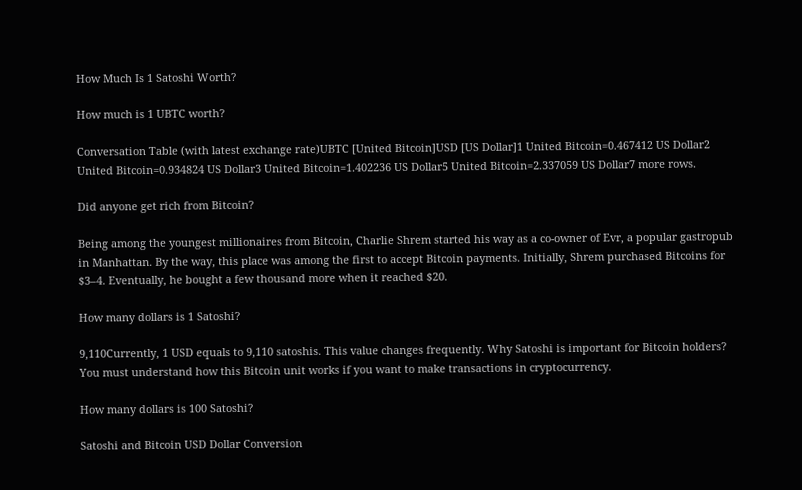How Much Is 1 Satoshi Worth?

How much is 1 UBTC worth?

Conversation Table (with latest exchange rate)UBTC [United Bitcoin]USD [US Dollar]1 United Bitcoin=0.467412 US Dollar2 United Bitcoin=0.934824 US Dollar3 United Bitcoin=1.402236 US Dollar5 United Bitcoin=2.337059 US Dollar7 more rows.

Did anyone get rich from Bitcoin?

Being among the youngest millionaires from Bitcoin, Charlie Shrem started his way as a co-owner of Evr, a popular gastropub in Manhattan. By the way, this place was among the first to accept Bitcoin payments. Initially, Shrem purchased Bitcoins for $3–4. Eventually, he bought a few thousand more when it reached $20.

How many dollars is 1 Satoshi?

9,110Currently, 1 USD equals to 9,110 satoshis. This value changes frequently. Why Satoshi is important for Bitcoin holders? You must understand how this Bitcoin unit works if you want to make transactions in cryptocurrency.

How many dollars is 100 Satoshi?

Satoshi and Bitcoin USD Dollar Conversion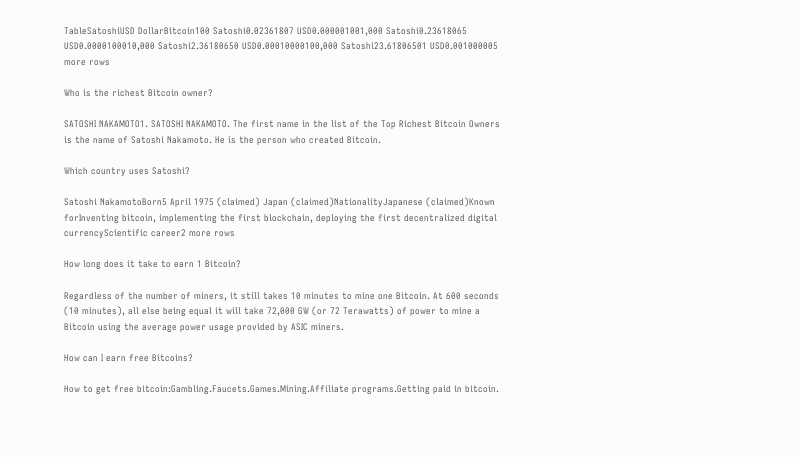TableSatoshiUSD DollarBitcoin100 Satoshi0.02361807 USD0.000001001,000 Satoshi0.23618065 USD0.0000100010,000 Satoshi2.36180650 USD0.00010000100,000 Satoshi23.61806501 USD0.001000005 more rows

Who is the richest Bitcoin owner?

SATOSHI NAKAMOTO1. SATOSHI NAKAMOTO. The first name in the list of the Top Richest Bitcoin Owners is the name of Satoshi Nakamoto. He is the person who created Bitcoin.

Which country uses Satoshi?

Satoshi NakamotoBorn5 April 1975 (claimed) Japan (claimed)NationalityJapanese (claimed)Known forInventing bitcoin, implementing the first blockchain, deploying the first decentralized digital currencyScientific career2 more rows

How long does it take to earn 1 Bitcoin?

Regardless of the number of miners, it still takes 10 minutes to mine one Bitcoin. At 600 seconds (10 minutes), all else being equal it will take 72,000 GW (or 72 Terawatts) of power to mine a Bitcoin using the average power usage provided by ASIC miners.

How can I earn free Bitcoins?

How to get free bitcoin:Gambling.Faucets.Games.Mining.Affiliate programs.Getting paid in bitcoin.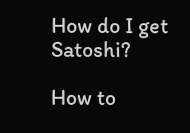How do I get Satoshi?

How to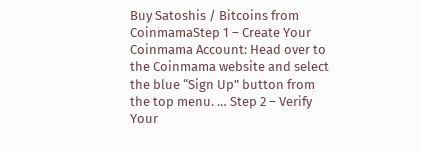Buy Satoshis / Bitcoins from CoinmamaStep 1 – Create Your Coinmama Account: Head over to the Coinmama website and select the blue “Sign Up” button from the top menu. … Step 2 – Verify Your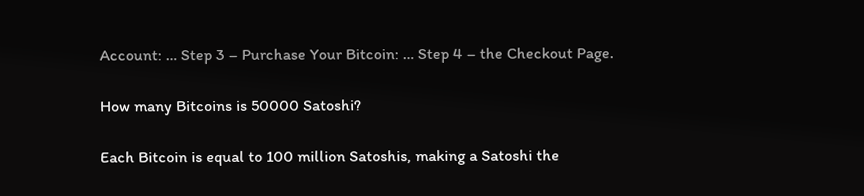Account: … Step 3 – Purchase Your Bitcoin: … Step 4 – the Checkout Page.

How many Bitcoins is 50000 Satoshi?

Each Bitcoin is equal to 100 million Satoshis, making a Satoshi the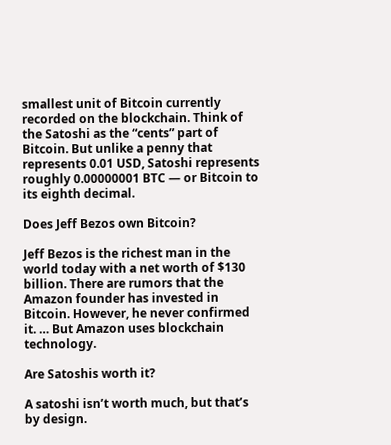smallest unit of Bitcoin currently recorded on the blockchain. Think of the Satoshi as the “cents” part of Bitcoin. But unlike a penny that represents 0.01 USD, Satoshi represents roughly 0.00000001 BTC — or Bitcoin to its eighth decimal.

Does Jeff Bezos own Bitcoin?

Jeff Bezos is the richest man in the world today with a net worth of $130 billion. There are rumors that the Amazon founder has invested in Bitcoin. However, he never confirmed it. … But Amazon uses blockchain technology.

Are Satoshis worth it?

A satoshi isn’t worth much, but that’s by design.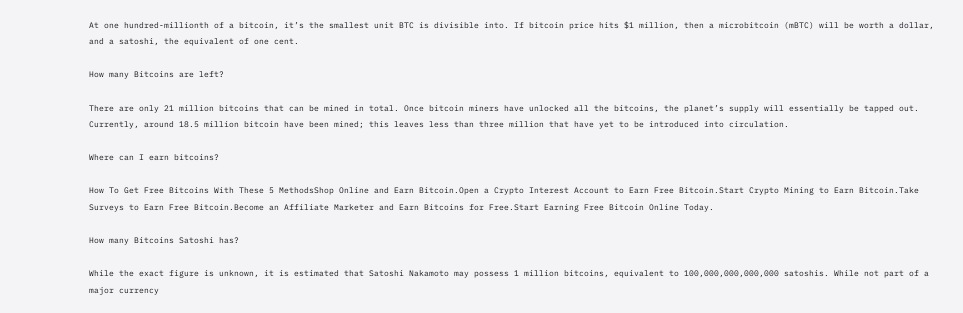At one hundred-millionth of a bitcoin, it’s the smallest unit BTC is divisible into. If bitcoin price hits $1 million, then a microbitcoin (mBTC) will be worth a dollar, and a satoshi, the equivalent of one cent.

How many Bitcoins are left?

There are only 21 million bitcoins that can be mined in total. Once bitcoin miners have unlocked all the bitcoins, the planet’s supply will essentially be tapped out. Currently, around 18.5 million bitcoin have been mined; this leaves less than three million that have yet to be introduced into circulation.

Where can I earn bitcoins?

How To Get Free Bitcoins With These 5 MethodsShop Online and Earn Bitcoin.Open a Crypto Interest Account to Earn Free Bitcoin.Start Crypto Mining to Earn Bitcoin.Take Surveys to Earn Free Bitcoin.Become an Affiliate Marketer and Earn Bitcoins for Free.Start Earning Free Bitcoin Online Today.

How many Bitcoins Satoshi has?

While the exact figure is unknown, it is estimated that Satoshi Nakamoto may possess 1 million bitcoins, equivalent to 100,000,000,000,000 satoshis. While not part of a major currency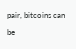pair, bitcoins can be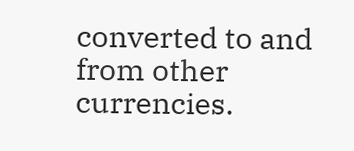converted to and from other currencies.